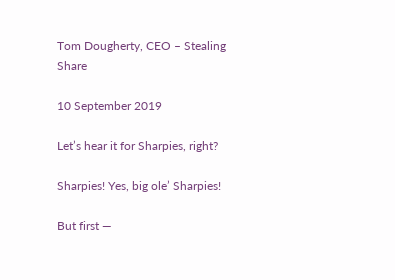Tom Dougherty, CEO – Stealing Share

10 September 2019

Let’s hear it for Sharpies, right?

Sharpies! Yes, big ole’ Sharpies!

But first —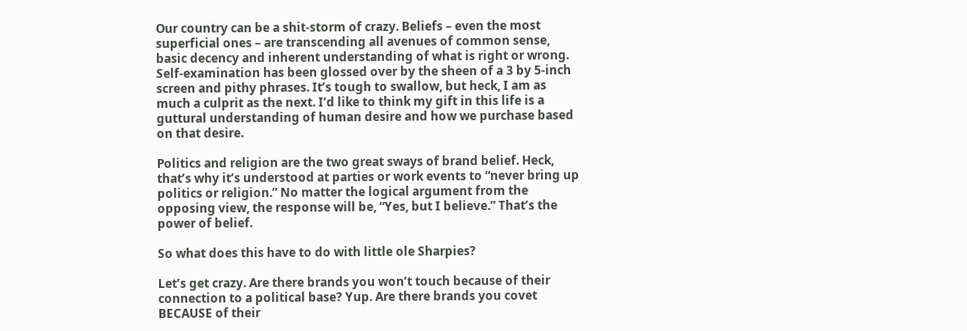Our country can be a shit-storm of crazy. Beliefs – even the most superficial ones – are transcending all avenues of common sense, basic decency and inherent understanding of what is right or wrong. Self-examination has been glossed over by the sheen of a 3 by 5-inch screen and pithy phrases. It’s tough to swallow, but heck, I am as much a culprit as the next. I’d like to think my gift in this life is a guttural understanding of human desire and how we purchase based on that desire.

Politics and religion are the two great sways of brand belief. Heck, that’s why it’s understood at parties or work events to “never bring up politics or religion.” No matter the logical argument from the opposing view, the response will be, “Yes, but I believe.” That’s the power of belief.

So what does this have to do with little ole Sharpies?

Let’s get crazy. Are there brands you won’t touch because of their connection to a political base? Yup. Are there brands you covet BECAUSE of their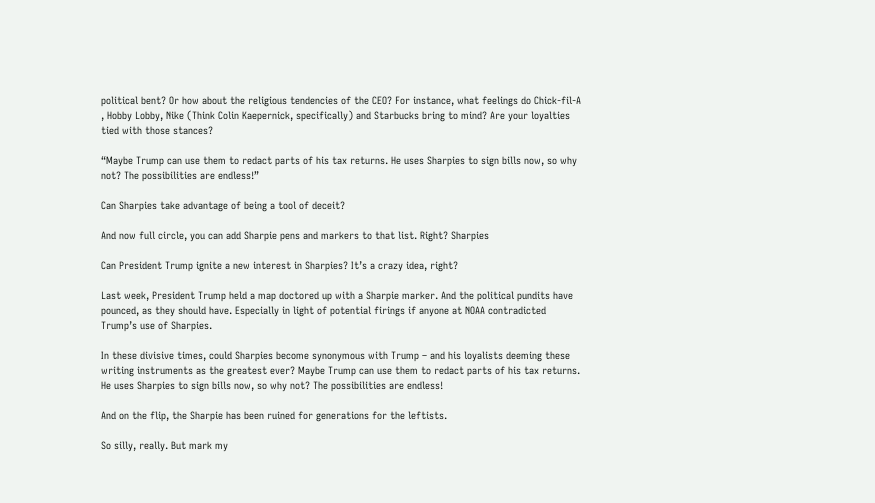political bent? Or how about the religious tendencies of the CEO? For instance, what feelings do Chick-fil-A , Hobby Lobby, Nike (Think Colin Kaepernick, specifically) and Starbucks bring to mind? Are your loyalties tied with those stances?

“Maybe Trump can use them to redact parts of his tax returns. He uses Sharpies to sign bills now, so why not? The possibilities are endless!”

Can Sharpies take advantage of being a tool of deceit?

And now full circle, you can add Sharpie pens and markers to that list. Right? Sharpies

Can President Trump ignite a new interest in Sharpies? It’s a crazy idea, right?

Last week, President Trump held a map doctored up with a Sharpie marker. And the political pundits have pounced, as they should have. Especially in light of potential firings if anyone at NOAA contradicted Trump’s use of Sharpies.

In these divisive times, could Sharpies become synonymous with Trump – and his loyalists deeming these writing instruments as the greatest ever? Maybe Trump can use them to redact parts of his tax returns. He uses Sharpies to sign bills now, so why not? The possibilities are endless!

And on the flip, the Sharpie has been ruined for generations for the leftists.

So silly, really. But mark my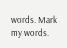words. Mark my words.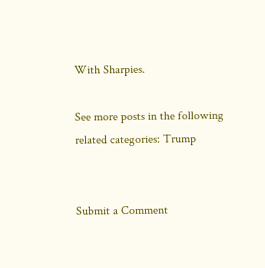With Sharpies.

See more posts in the following related categories: Trump


Submit a Comment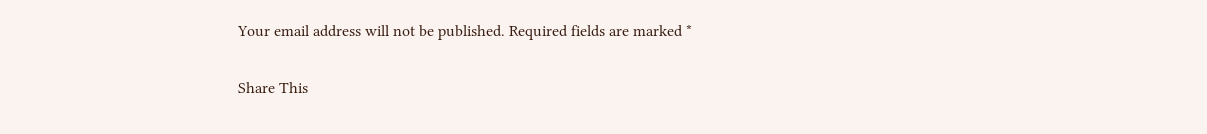Your email address will not be published. Required fields are marked *

Share This